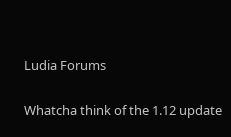Ludia Forums

Whatcha think of the 1.12 update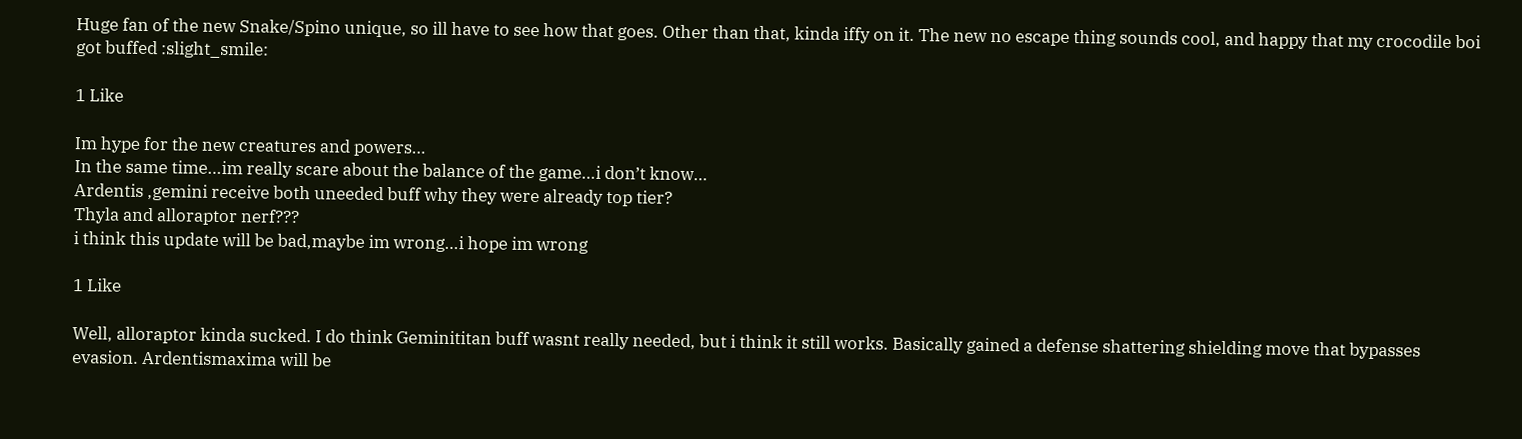Huge fan of the new Snake/Spino unique, so ill have to see how that goes. Other than that, kinda iffy on it. The new no escape thing sounds cool, and happy that my crocodile boi got buffed :slight_smile:

1 Like

Im hype for the new creatures and powers…
In the same time…im really scare about the balance of the game…i don’t know…
Ardentis ,gemini receive both uneeded buff why they were already top tier?
Thyla and alloraptor nerf???
i think this update will be bad,maybe im wrong…i hope im wrong

1 Like

Well, alloraptor kinda sucked. I do think Geminititan buff wasnt really needed, but i think it still works. Basically gained a defense shattering shielding move that bypasses evasion. Ardentismaxima will be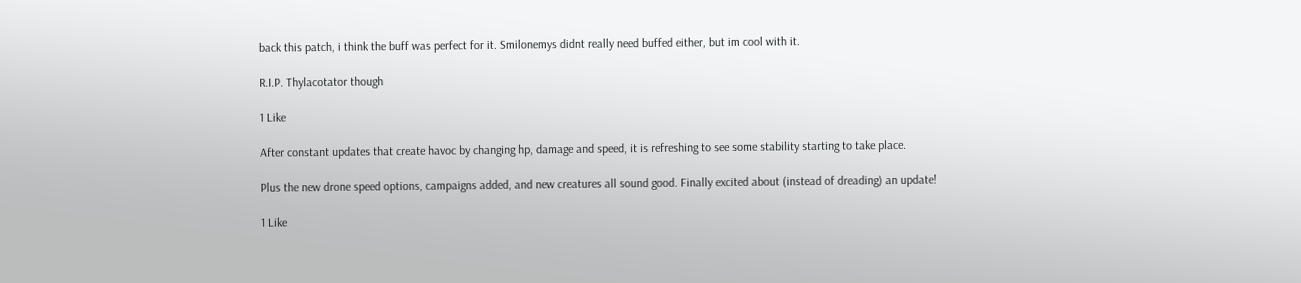back this patch, i think the buff was perfect for it. Smilonemys didnt really need buffed either, but im cool with it.

R.I.P. Thylacotator though

1 Like

After constant updates that create havoc by changing hp, damage and speed, it is refreshing to see some stability starting to take place.

Plus the new drone speed options, campaigns added, and new creatures all sound good. Finally excited about (instead of dreading) an update!

1 Like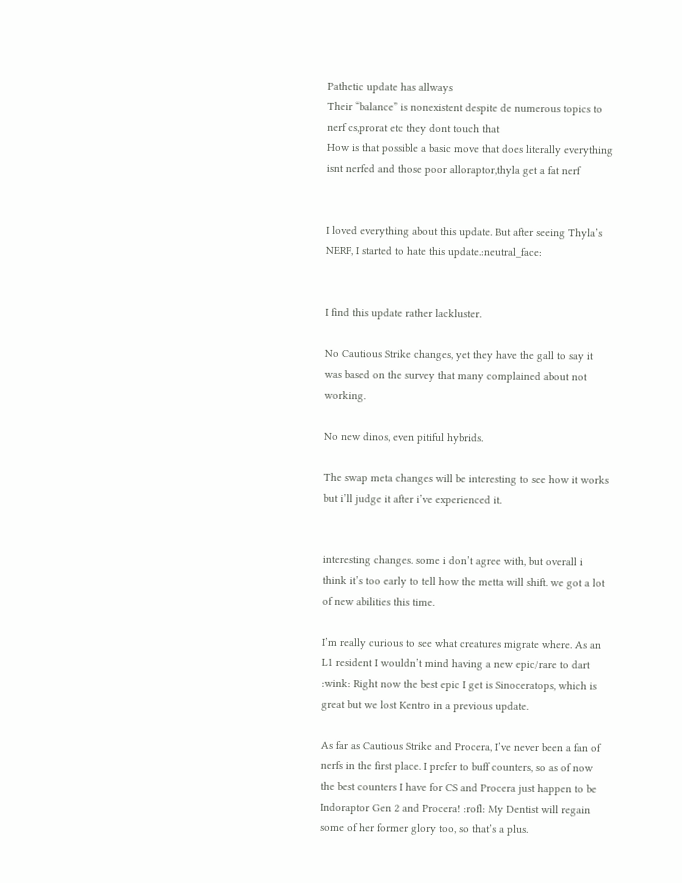Pathetic update has allways
Their “balance” is nonexistent despite de numerous topics to nerf cs,prorat etc they dont touch that
How is that possible a basic move that does literally everything isnt nerfed and those poor alloraptor,thyla get a fat nerf


I loved everything about this update. But after seeing Thyla’s NERF, I started to hate this update.:neutral_face:


I find this update rather lackluster.

No Cautious Strike changes, yet they have the gall to say it was based on the survey that many complained about not working.

No new dinos, even pitiful hybrids.

The swap meta changes will be interesting to see how it works but i’ll judge it after i’ve experienced it.


interesting changes. some i don’t agree with, but overall i think it’s too early to tell how the metta will shift. we got a lot of new abilities this time.

I’m really curious to see what creatures migrate where. As an L1 resident I wouldn’t mind having a new epic/rare to dart :wink: Right now the best epic I get is Sinoceratops, which is great but we lost Kentro in a previous update.

As far as Cautious Strike and Procera, I’ve never been a fan of nerfs in the first place. I prefer to buff counters, so as of now the best counters I have for CS and Procera just happen to be Indoraptor Gen 2 and Procera! :rofl: My Dentist will regain some of her former glory too, so that’s a plus.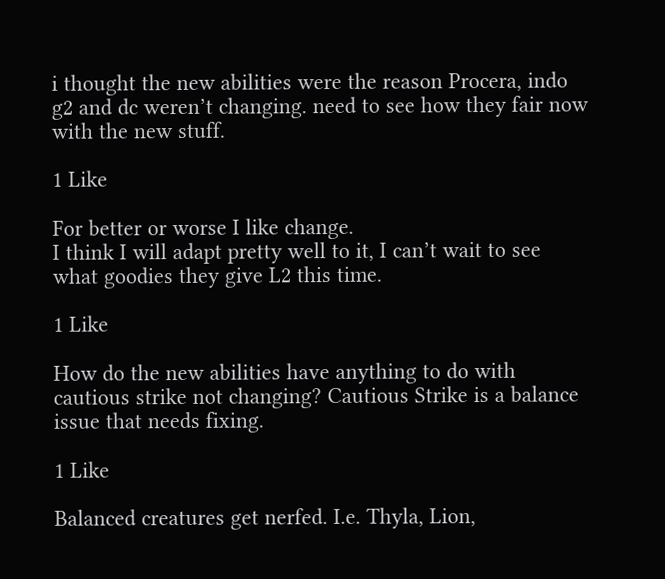i thought the new abilities were the reason Procera, indo g2 and dc weren’t changing. need to see how they fair now with the new stuff.

1 Like

For better or worse I like change.
I think I will adapt pretty well to it, I can’t wait to see what goodies they give L2 this time.

1 Like

How do the new abilities have anything to do with cautious strike not changing? Cautious Strike is a balance issue that needs fixing.

1 Like

Balanced creatures get nerfed. I.e. Thyla, Lion,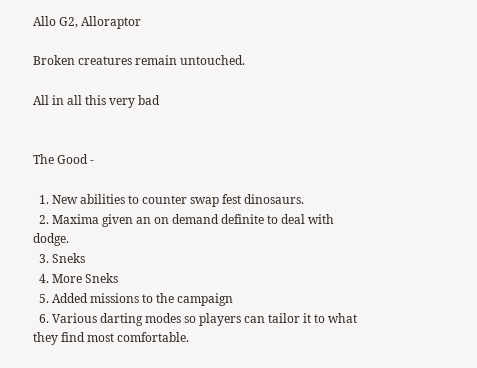Allo G2, Alloraptor

Broken creatures remain untouched.

All in all this very bad


The Good -

  1. New abilities to counter swap fest dinosaurs.
  2. Maxima given an on demand definite to deal with dodge.
  3. Sneks
  4. More Sneks
  5. Added missions to the campaign
  6. Various darting modes so players can tailor it to what they find most comfortable.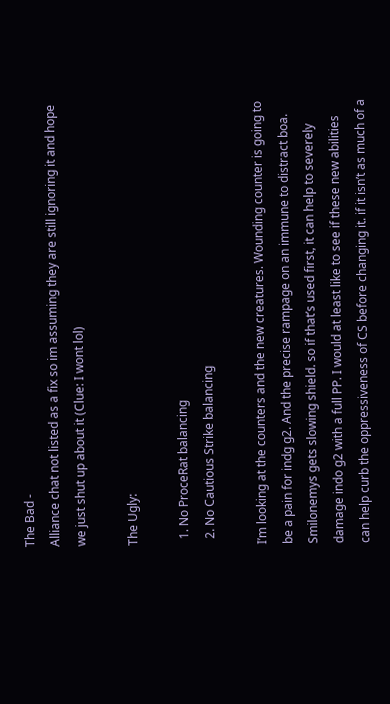The Bad -
Alliance chat not listed as a fix so im assuming they are still ignoring it and hope we just shut up about it (Clue: I wont lol)

The Ugly:

  1. No ProceRat balancing
  2. No Cautious Strike balancing

I’m looking at the counters and the new creatures. Wounding counter is going to be a pain for indg g2. And the precise rampage on an immune to distract boa. Smilonemys gets slowing shield. so if that’s used first, it can help to severely damage indo g2 with a full PP. I would at least like to see if these new abilities can help curb the oppressiveness of CS before changing it. if it isn’t as much of a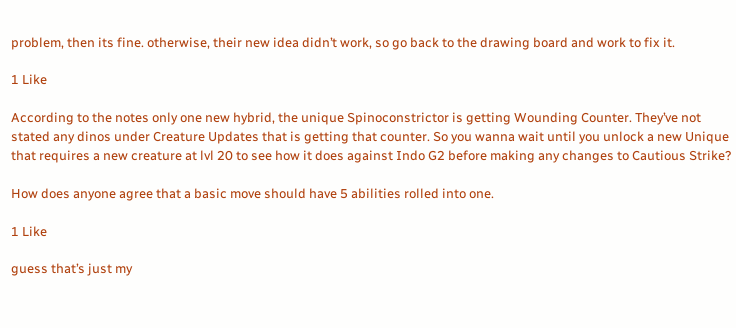problem, then its fine. otherwise, their new idea didn’t work, so go back to the drawing board and work to fix it.

1 Like

According to the notes only one new hybrid, the unique Spinoconstrictor is getting Wounding Counter. They’ve not stated any dinos under Creature Updates that is getting that counter. So you wanna wait until you unlock a new Unique that requires a new creature at lvl 20 to see how it does against Indo G2 before making any changes to Cautious Strike?

How does anyone agree that a basic move should have 5 abilities rolled into one.

1 Like

guess that’s just my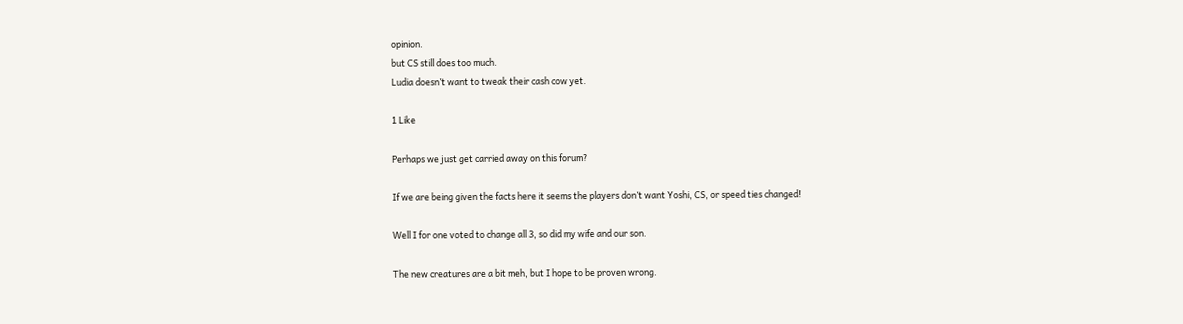opinion.
but CS still does too much.
Ludia doesn’t want to tweak their cash cow yet.

1 Like

Perhaps we just get carried away on this forum?

If we are being given the facts here it seems the players don’t want Yoshi, CS, or speed ties changed!

Well I for one voted to change all 3, so did my wife and our son.

The new creatures are a bit meh, but I hope to be proven wrong.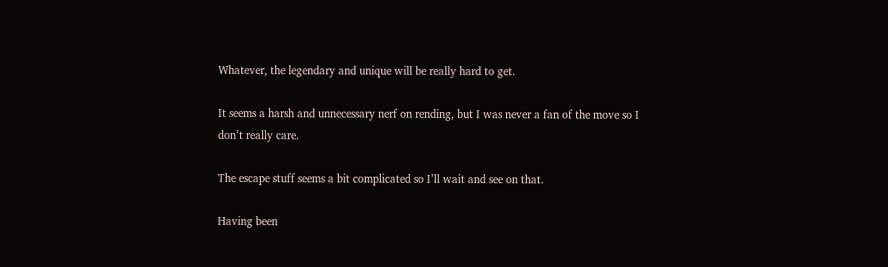Whatever, the legendary and unique will be really hard to get.

It seems a harsh and unnecessary nerf on rending, but I was never a fan of the move so I don’t really care.

The escape stuff seems a bit complicated so I’ll wait and see on that.

Having been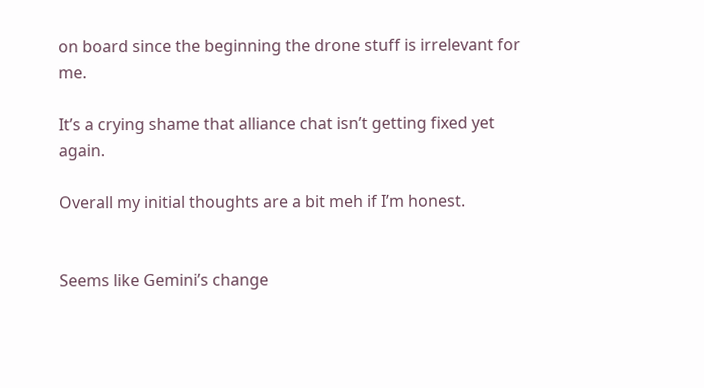on board since the beginning the drone stuff is irrelevant for me.

It’s a crying shame that alliance chat isn’t getting fixed yet again.

Overall my initial thoughts are a bit meh if I’m honest.


Seems like Gemini’s change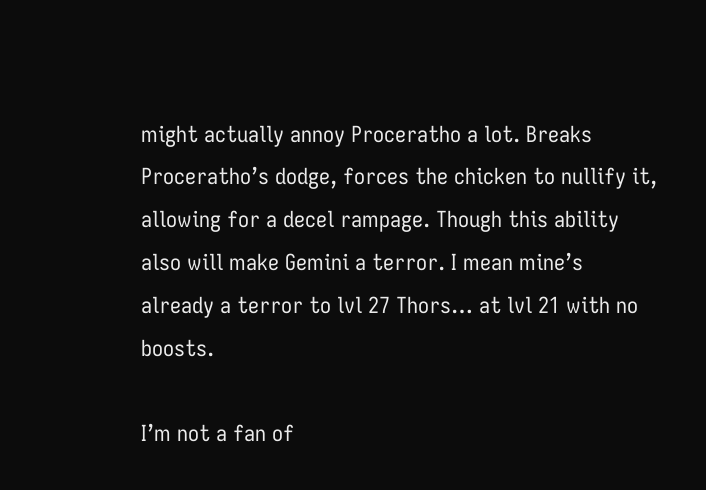might actually annoy Proceratho a lot. Breaks Proceratho’s dodge, forces the chicken to nullify it, allowing for a decel rampage. Though this ability also will make Gemini a terror. I mean mine’s already a terror to lvl 27 Thors… at lvl 21 with no boosts.

I’m not a fan of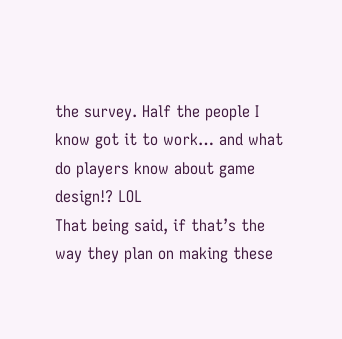the survey. Half the people I know got it to work… and what do players know about game design!? LOL
That being said, if that’s the way they plan on making these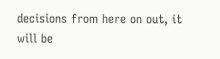decisions from here on out, it will be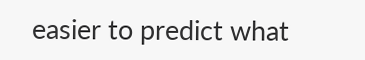easier to predict what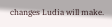changes Ludia will make.